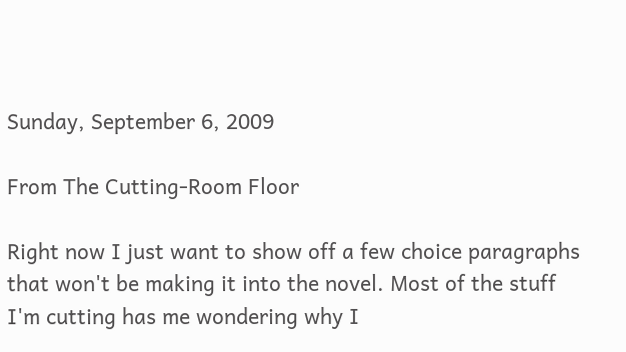Sunday, September 6, 2009

From The Cutting-Room Floor

Right now I just want to show off a few choice paragraphs that won't be making it into the novel. Most of the stuff I'm cutting has me wondering why I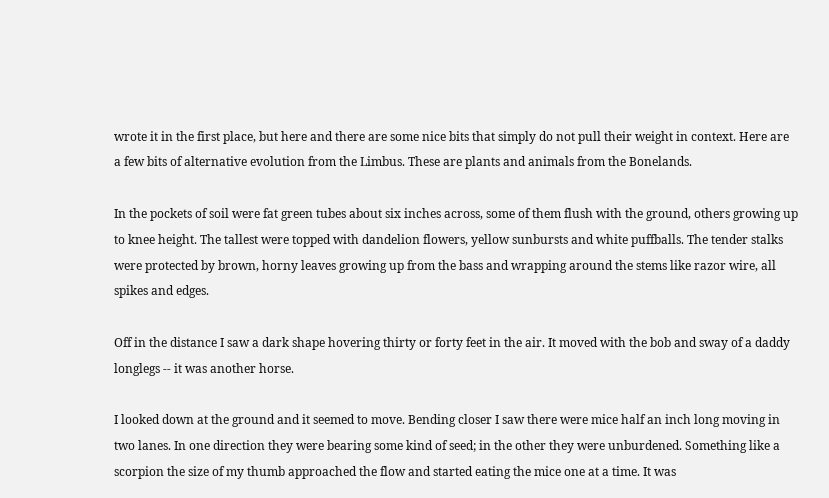wrote it in the first place, but here and there are some nice bits that simply do not pull their weight in context. Here are a few bits of alternative evolution from the Limbus. These are plants and animals from the Bonelands.

In the pockets of soil were fat green tubes about six inches across, some of them flush with the ground, others growing up to knee height. The tallest were topped with dandelion flowers, yellow sunbursts and white puffballs. The tender stalks were protected by brown, horny leaves growing up from the bass and wrapping around the stems like razor wire, all spikes and edges.

Off in the distance I saw a dark shape hovering thirty or forty feet in the air. It moved with the bob and sway of a daddy longlegs -- it was another horse.

I looked down at the ground and it seemed to move. Bending closer I saw there were mice half an inch long moving in two lanes. In one direction they were bearing some kind of seed; in the other they were unburdened. Something like a scorpion the size of my thumb approached the flow and started eating the mice one at a time. It was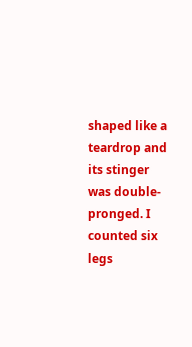shaped like a teardrop and its stinger was double-pronged. I counted six legs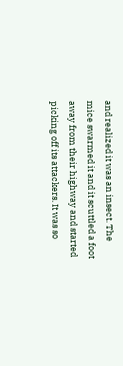and realized it was an insect. The mice swarmed it and it scuttled a foot away from their highway and started picking off its attackers. It was so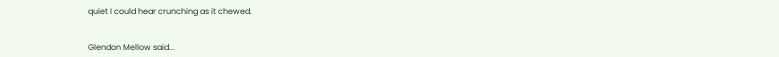quiet I could hear crunching as it chewed.


Glendon Mellow said...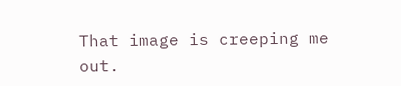That image is creeping me out.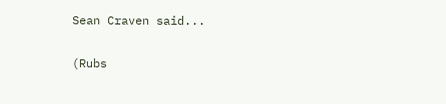Sean Craven said...

(Rubs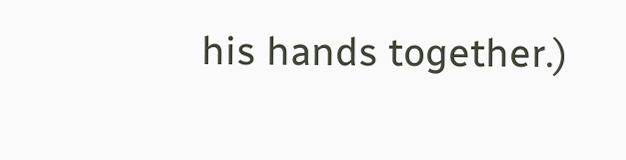his hands together.)